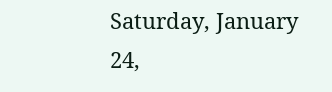Saturday, January 24,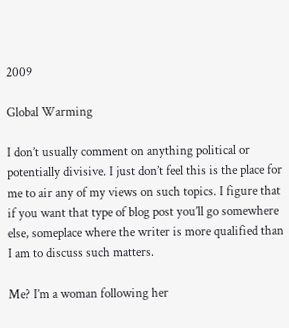2009

Global Warming

I don’t usually comment on anything political or potentially divisive. I just don’t feel this is the place for me to air any of my views on such topics. I figure that if you want that type of blog post you’ll go somewhere else, someplace where the writer is more qualified than I am to discuss such matters.

Me? I’m a woman following her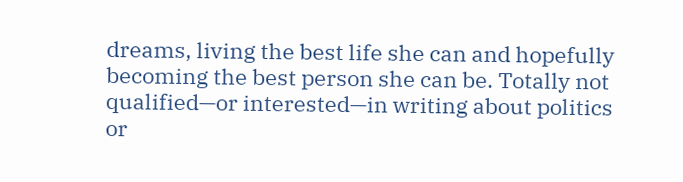dreams, living the best life she can and hopefully becoming the best person she can be. Totally not qualified—or interested—in writing about politics or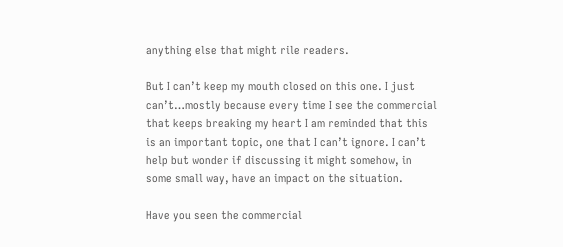anything else that might rile readers.

But I can’t keep my mouth closed on this one. I just can’t…mostly because every time I see the commercial that keeps breaking my heart I am reminded that this is an important topic, one that I can’t ignore. I can’t help but wonder if discussing it might somehow, in some small way, have an impact on the situation.

Have you seen the commercial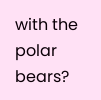with the polar bears?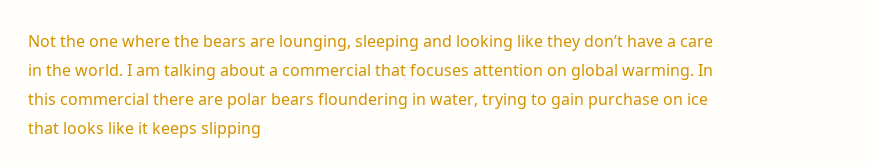Not the one where the bears are lounging, sleeping and looking like they don’t have a care in the world. I am talking about a commercial that focuses attention on global warming. In this commercial there are polar bears floundering in water, trying to gain purchase on ice that looks like it keeps slipping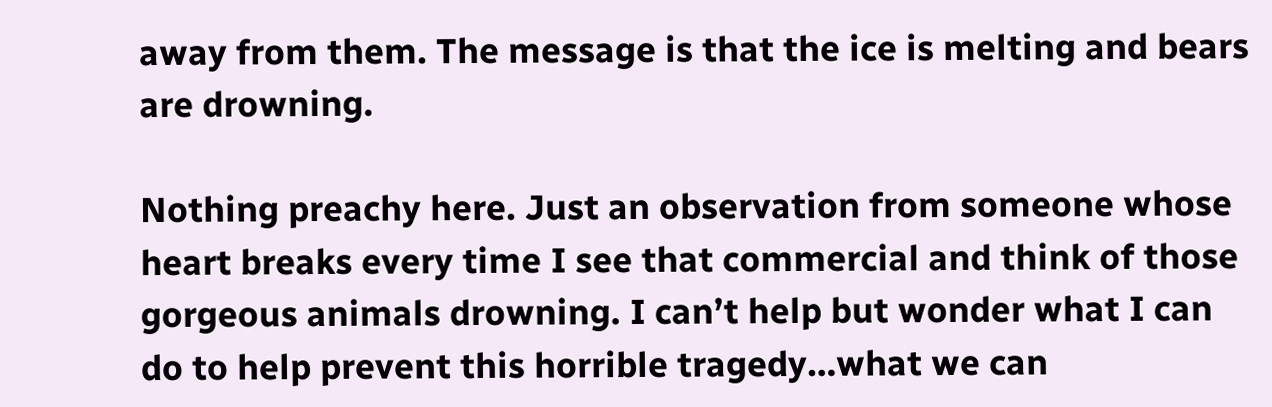away from them. The message is that the ice is melting and bears are drowning.

Nothing preachy here. Just an observation from someone whose heart breaks every time I see that commercial and think of those gorgeous animals drowning. I can’t help but wonder what I can do to help prevent this horrible tragedy…what we can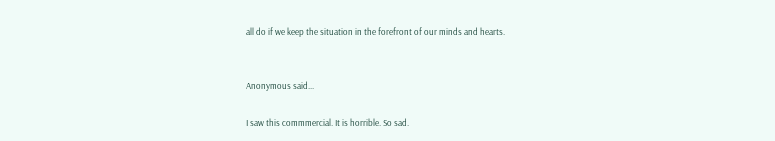all do if we keep the situation in the forefront of our minds and hearts.


Anonymous said...

I saw this commmercial. It is horrible. So sad.